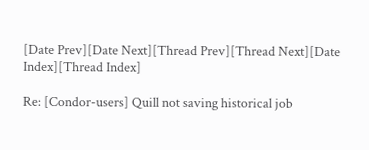[Date Prev][Date Next][Thread Prev][Thread Next][Date Index][Thread Index]

Re: [Condor-users] Quill not saving historical job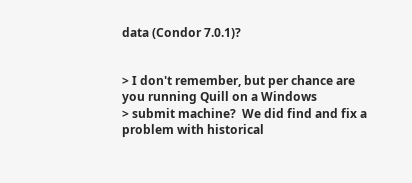data (Condor 7.0.1)?


> I don't remember, but per chance are you running Quill on a Windows
> submit machine?  We did find and fix a problem with historical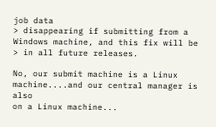job data
> disappearing if submitting from a Windows machine, and this fix will be
> in all future releases.

No, our submit machine is a Linux machine....and our central manager is also
on a Linux machine...